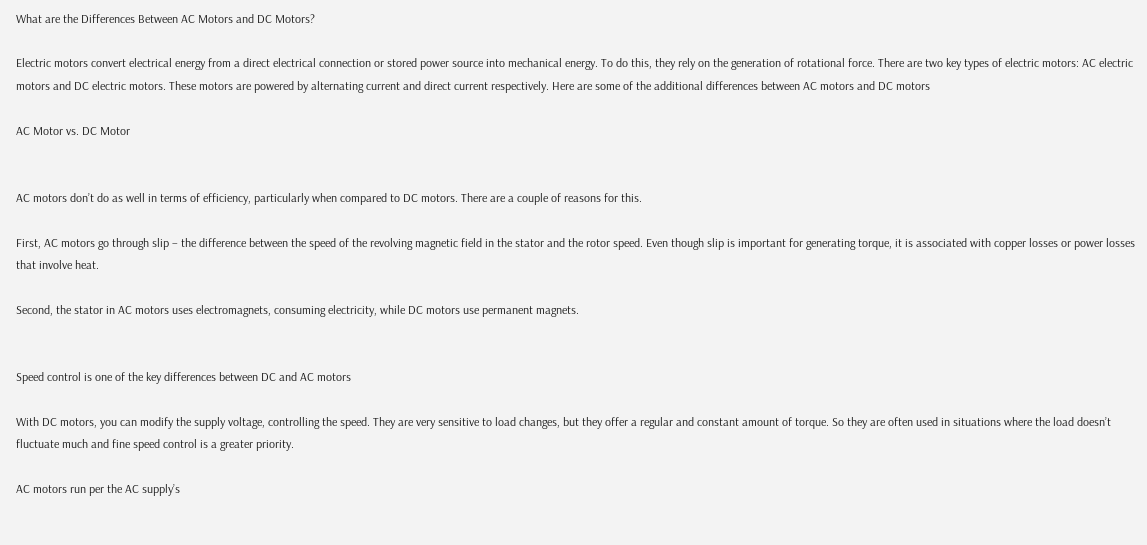What are the Differences Between AC Motors and DC Motors?

Electric motors convert electrical energy from a direct electrical connection or stored power source into mechanical energy. To do this, they rely on the generation of rotational force. There are two key types of electric motors: AC electric motors and DC electric motors. These motors are powered by alternating current and direct current respectively. Here are some of the additional differences between AC motors and DC motors

AC Motor vs. DC Motor


AC motors don’t do as well in terms of efficiency, particularly when compared to DC motors. There are a couple of reasons for this.

First, AC motors go through slip – the difference between the speed of the revolving magnetic field in the stator and the rotor speed. Even though slip is important for generating torque, it is associated with copper losses or power losses that involve heat.

Second, the stator in AC motors uses electromagnets, consuming electricity, while DC motors use permanent magnets.


Speed control is one of the key differences between DC and AC motors

With DC motors, you can modify the supply voltage, controlling the speed. They are very sensitive to load changes, but they offer a regular and constant amount of torque. So they are often used in situations where the load doesn’t fluctuate much and fine speed control is a greater priority.

AC motors run per the AC supply’s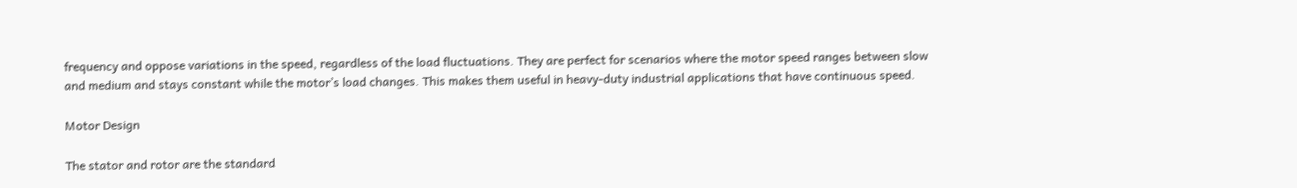frequency and oppose variations in the speed, regardless of the load fluctuations. They are perfect for scenarios where the motor speed ranges between slow and medium and stays constant while the motor’s load changes. This makes them useful in heavy-duty industrial applications that have continuous speed.

Motor Design

The stator and rotor are the standard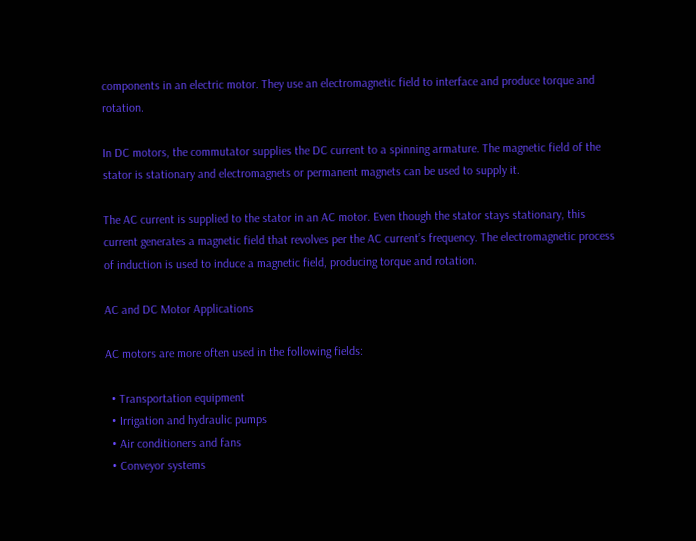components in an electric motor. They use an electromagnetic field to interface and produce torque and rotation.

In DC motors, the commutator supplies the DC current to a spinning armature. The magnetic field of the stator is stationary and electromagnets or permanent magnets can be used to supply it.

The AC current is supplied to the stator in an AC motor. Even though the stator stays stationary, this current generates a magnetic field that revolves per the AC current’s frequency. The electromagnetic process of induction is used to induce a magnetic field, producing torque and rotation.

AC and DC Motor Applications

AC motors are more often used in the following fields:

  • Transportation equipment
  • Irrigation and hydraulic pumps
  • Air conditioners and fans
  • Conveyor systems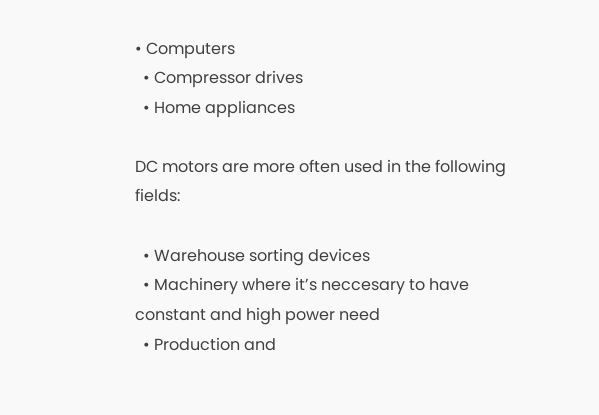• Computers
  • Compressor drives
  • Home appliances

DC motors are more often used in the following fields:

  • Warehouse sorting devices
  • Machinery where it’s neccesary to have constant and high power need
  • Production and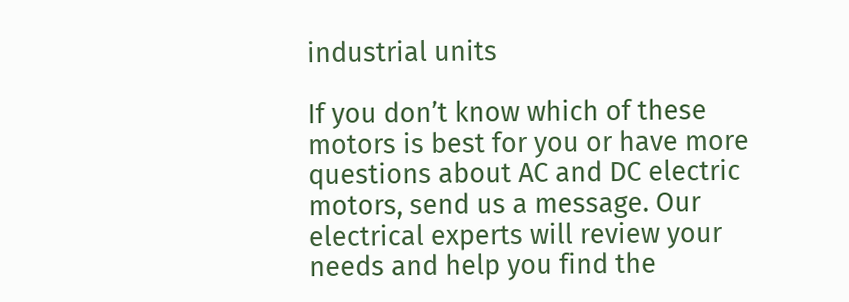industrial units

If you don’t know which of these motors is best for you or have more questions about AC and DC electric motors, send us a message. Our electrical experts will review your needs and help you find the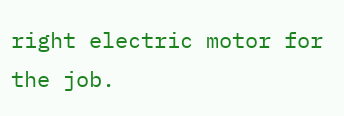right electric motor for the job.